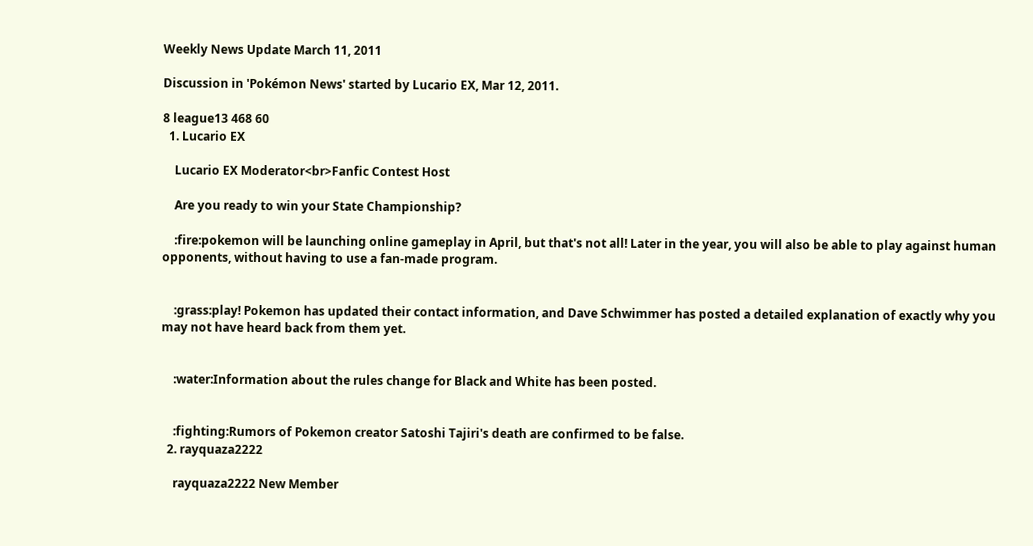Weekly News Update March 11, 2011

Discussion in 'Pokémon News' started by Lucario EX, Mar 12, 2011.

8 league13 468 60
  1. Lucario EX

    Lucario EX Moderator<br>Fanfic Contest Host

    Are you ready to win your State Championship?

    :fire:pokemon will be launching online gameplay in April, but that's not all! Later in the year, you will also be able to play against human opponents, without having to use a fan-made program.


    :grass:play! Pokemon has updated their contact information, and Dave Schwimmer has posted a detailed explanation of exactly why you may not have heard back from them yet.


    :water:Information about the rules change for Black and White has been posted.


    :fighting:Rumors of Pokemon creator Satoshi Tajiri's death are confirmed to be false.
  2. rayquaza2222

    rayquaza2222 New Member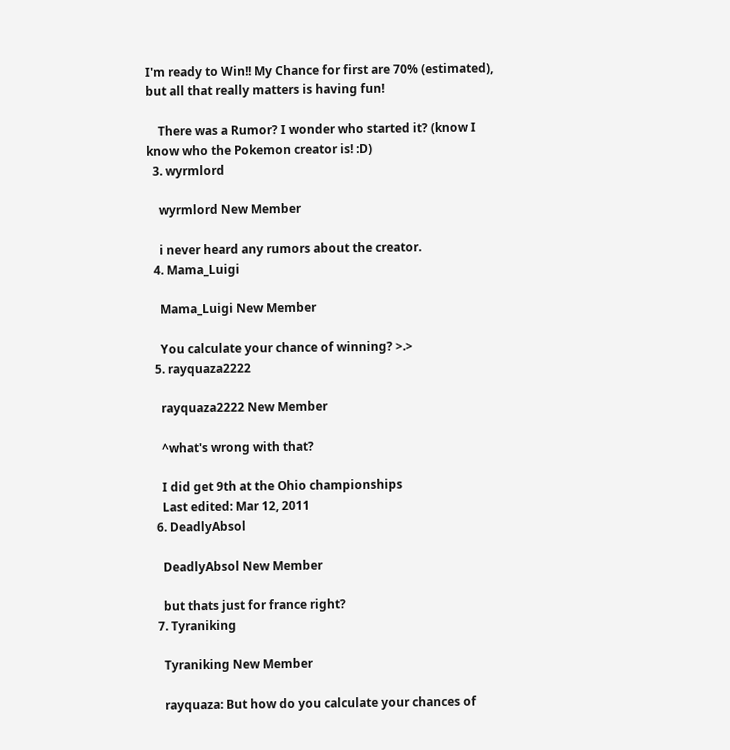I'm ready to Win!! My Chance for first are 70% (estimated), but all that really matters is having fun!

    There was a Rumor? I wonder who started it? (know I know who the Pokemon creator is! :D)
  3. wyrmlord

    wyrmlord New Member

    i never heard any rumors about the creator.
  4. Mama_Luigi

    Mama_Luigi New Member

    You calculate your chance of winning? >.>
  5. rayquaza2222

    rayquaza2222 New Member

    ^what's wrong with that?

    I did get 9th at the Ohio championships
    Last edited: Mar 12, 2011
  6. DeadlyAbsol

    DeadlyAbsol New Member

    but thats just for france right?
  7. Tyraniking

    Tyraniking New Member

    rayquaza: But how do you calculate your chances of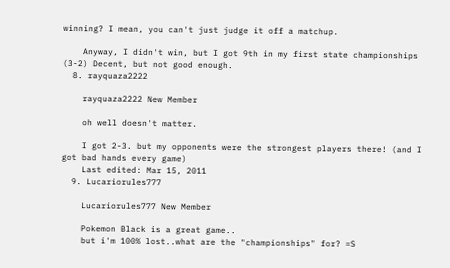winning? I mean, you can't just judge it off a matchup.

    Anyway, I didn't win, but I got 9th in my first state championships (3-2) Decent, but not good enough.
  8. rayquaza2222

    rayquaza2222 New Member

    oh well doesn't matter.

    I got 2-3. but my opponents were the strongest players there! (and I got bad hands every game)
    Last edited: Mar 15, 2011
  9. Lucariorules777

    Lucariorules777 New Member

    Pokemon Black is a great game..
    but i'm 100% lost..what are the "championships" for? =S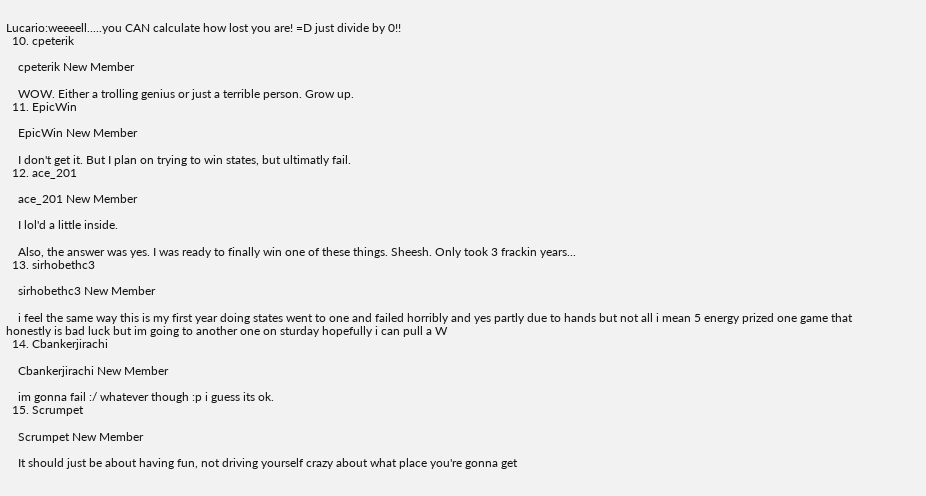Lucario:weeeell.....you CAN calculate how lost you are! =D just divide by 0!!
  10. cpeterik

    cpeterik New Member

    WOW. Either a trolling genius or just a terrible person. Grow up.
  11. EpicWin

    EpicWin New Member

    I don't get it. But I plan on trying to win states, but ultimatly fail.
  12. ace_201

    ace_201 New Member

    I lol'd a little inside.

    Also, the answer was yes. I was ready to finally win one of these things. Sheesh. Only took 3 frackin years...
  13. sirhobethc3

    sirhobethc3 New Member

    i feel the same way this is my first year doing states went to one and failed horribly and yes partly due to hands but not all i mean 5 energy prized one game that honestly is bad luck but im going to another one on sturday hopefully i can pull a W
  14. Cbankerjirachi

    Cbankerjirachi New Member

    im gonna fail :/ whatever though :p i guess its ok.
  15. Scrumpet

    Scrumpet New Member

    It should just be about having fun, not driving yourself crazy about what place you're gonna get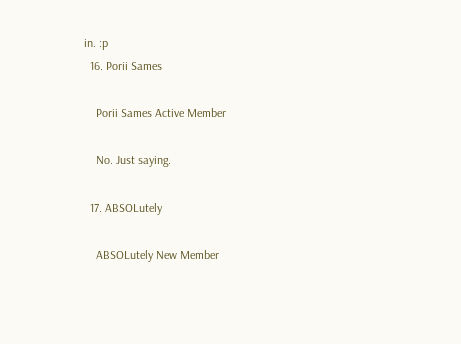in. :p
  16. Porii Sames

    Porii Sames Active Member

    No. Just saying.

  17. ABSOLutely

    ABSOLutely New Member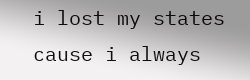i lost my states cause i always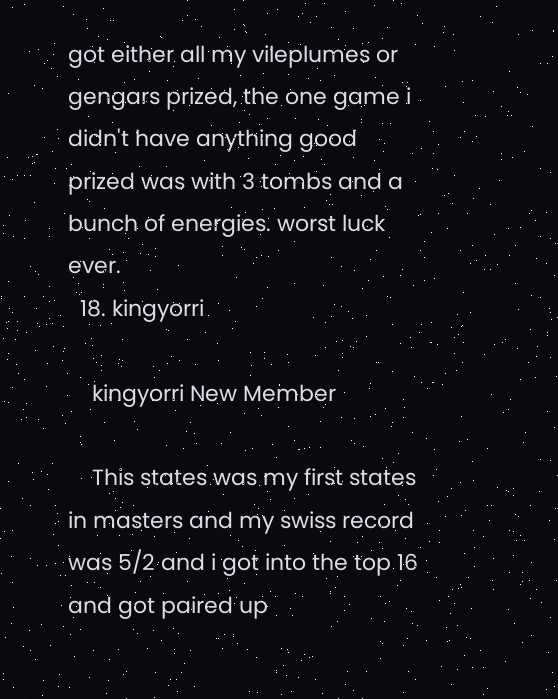got either all my vileplumes or gengars prized, the one game i didn't have anything good prized was with 3 tombs and a bunch of energies. worst luck ever.
  18. kingyorri

    kingyorri New Member

    This states was my first states in masters and my swiss record was 5/2 and i got into the top 16 and got paired up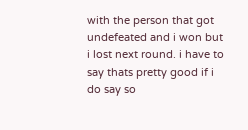with the person that got undefeated and i won but i lost next round. i have to say thats pretty good if i do say so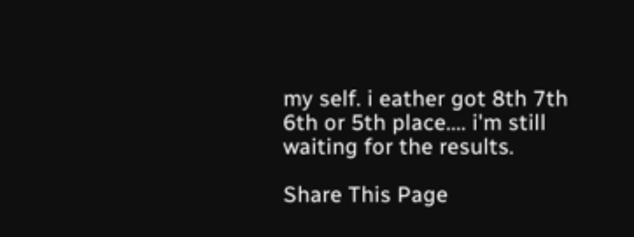my self. i eather got 8th 7th 6th or 5th place.... i'm still waiting for the results.

Share This Page